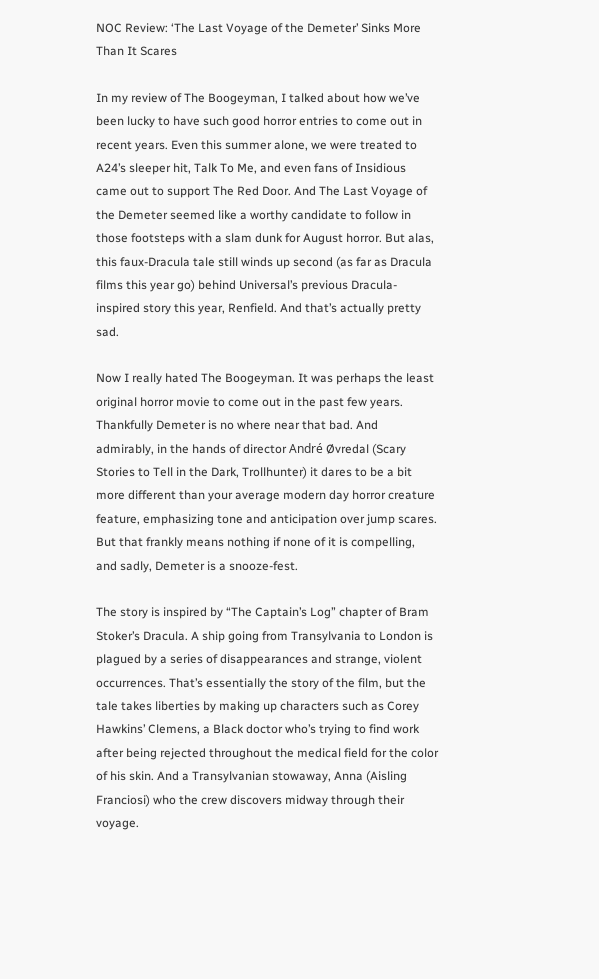NOC Review: ‘The Last Voyage of the Demeter’ Sinks More Than It Scares

In my review of The Boogeyman, I talked about how we’ve been lucky to have such good horror entries to come out in recent years. Even this summer alone, we were treated to A24’s sleeper hit, Talk To Me, and even fans of Insidious came out to support The Red Door. And The Last Voyage of the Demeter seemed like a worthy candidate to follow in those footsteps with a slam dunk for August horror. But alas, this faux-Dracula tale still winds up second (as far as Dracula films this year go) behind Universal’s previous Dracula-inspired story this year, Renfield. And that’s actually pretty sad.

Now I really hated The Boogeyman. It was perhaps the least original horror movie to come out in the past few years. Thankfully Demeter is no where near that bad. And admirably, in the hands of director André Øvredal (Scary Stories to Tell in the Dark, Trollhunter) it dares to be a bit more different than your average modern day horror creature feature, emphasizing tone and anticipation over jump scares. But that frankly means nothing if none of it is compelling, and sadly, Demeter is a snooze-fest.

The story is inspired by “The Captain’s Log” chapter of Bram Stoker’s Dracula. A ship going from Transylvania to London is plagued by a series of disappearances and strange, violent occurrences. That’s essentially the story of the film, but the tale takes liberties by making up characters such as Corey Hawkins’ Clemens, a Black doctor who’s trying to find work after being rejected throughout the medical field for the color of his skin. And a Transylvanian stowaway, Anna (Aisling Franciosi) who the crew discovers midway through their voyage.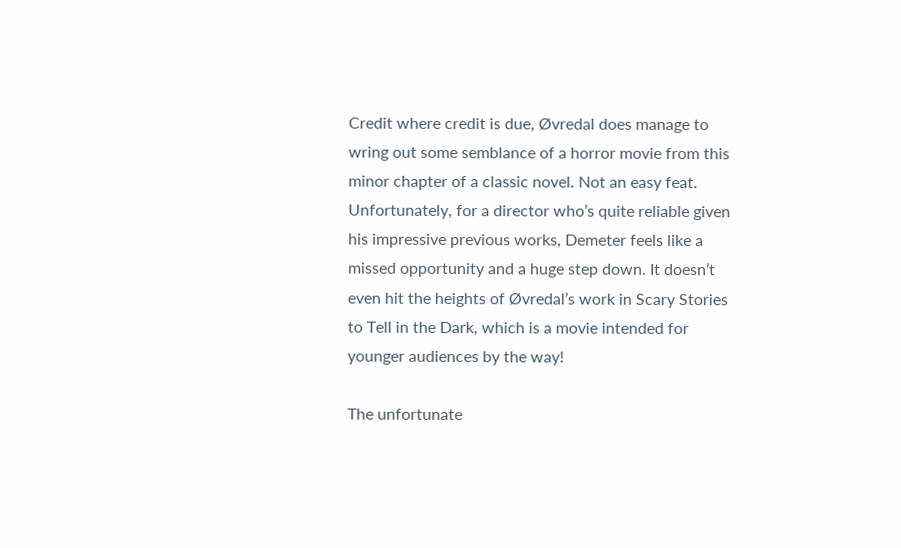Credit where credit is due, Øvredal does manage to wring out some semblance of a horror movie from this minor chapter of a classic novel. Not an easy feat. Unfortunately, for a director who’s quite reliable given his impressive previous works, Demeter feels like a missed opportunity and a huge step down. It doesn’t even hit the heights of Øvredal’s work in Scary Stories to Tell in the Dark, which is a movie intended for younger audiences by the way!

The unfortunate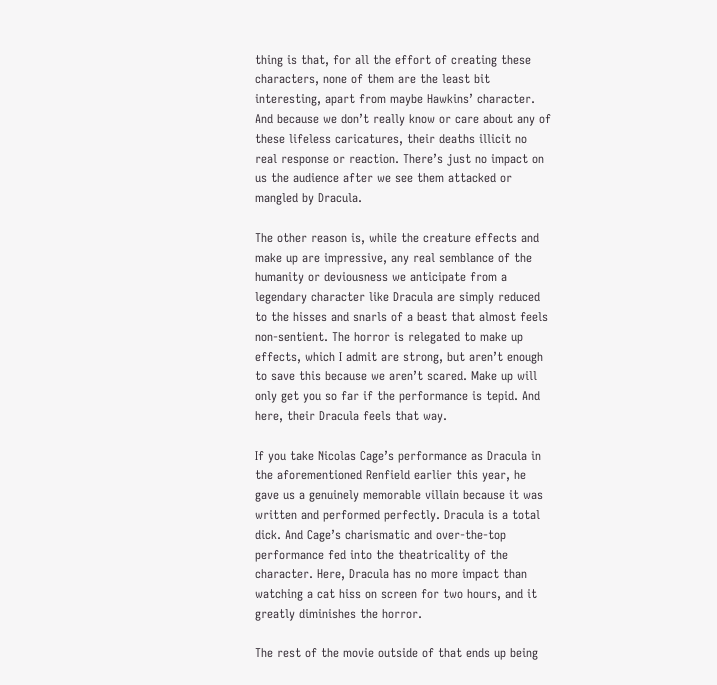thing is that, for all the effort of creating these characters, none of them are the least bit interesting, apart from maybe Hawkins’ character. And because we don’t really know or care about any of these lifeless caricatures, their deaths illicit no real response or reaction. There’s just no impact on us the audience after we see them attacked or mangled by Dracula.

The other reason is, while the creature effects and make up are impressive, any real semblance of the humanity or deviousness we anticipate from a legendary character like Dracula are simply reduced to the hisses and snarls of a beast that almost feels non-sentient. The horror is relegated to make up effects, which I admit are strong, but aren’t enough to save this because we aren’t scared. Make up will only get you so far if the performance is tepid. And here, their Dracula feels that way.

If you take Nicolas Cage’s performance as Dracula in the aforementioned Renfield earlier this year, he gave us a genuinely memorable villain because it was written and performed perfectly. Dracula is a total dick. And Cage’s charismatic and over-the-top performance fed into the theatricality of the character. Here, Dracula has no more impact than watching a cat hiss on screen for two hours, and it greatly diminishes the horror.

The rest of the movie outside of that ends up being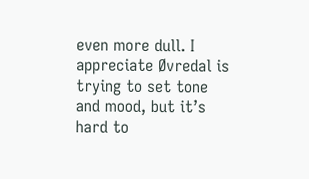even more dull. I appreciate Øvredal is trying to set tone and mood, but it’s hard to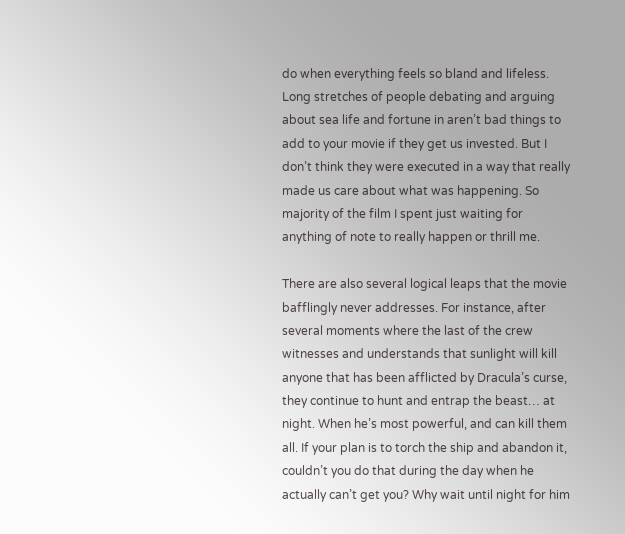do when everything feels so bland and lifeless. Long stretches of people debating and arguing about sea life and fortune in aren’t bad things to add to your movie if they get us invested. But I don’t think they were executed in a way that really made us care about what was happening. So majority of the film I spent just waiting for anything of note to really happen or thrill me.

There are also several logical leaps that the movie bafflingly never addresses. For instance, after several moments where the last of the crew witnesses and understands that sunlight will kill anyone that has been afflicted by Dracula’s curse, they continue to hunt and entrap the beast… at night. When he’s most powerful, and can kill them all. If your plan is to torch the ship and abandon it, couldn’t you do that during the day when he actually can’t get you? Why wait until night for him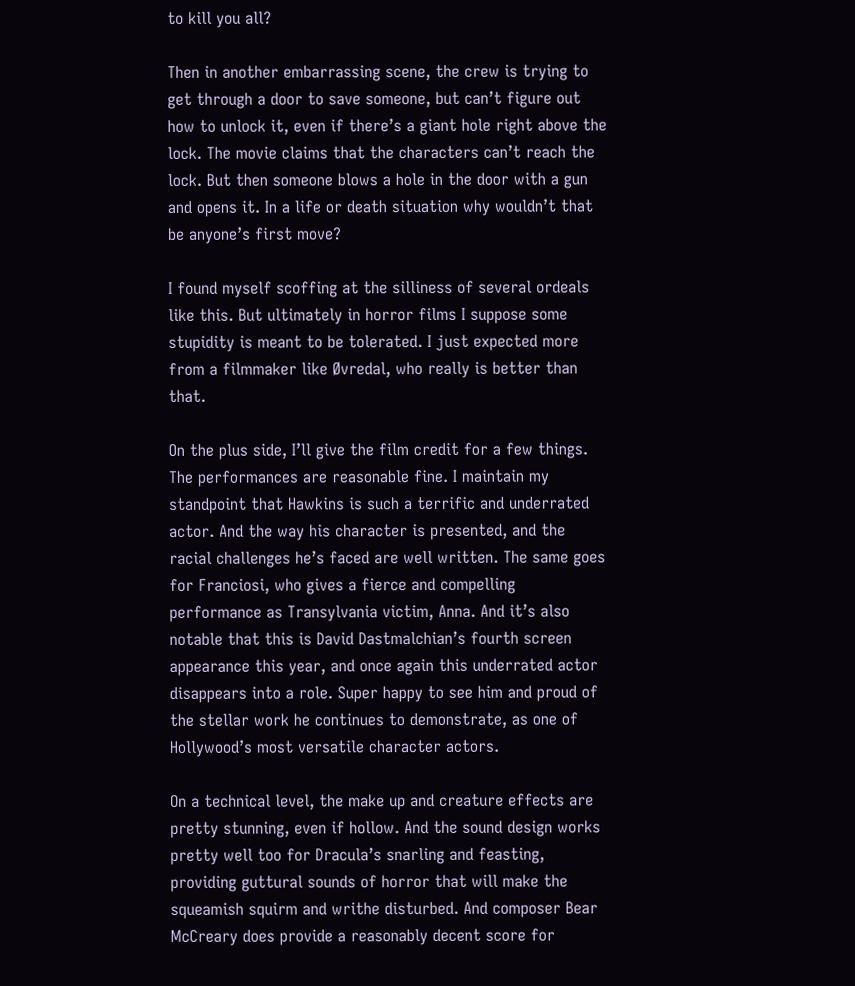to kill you all?

Then in another embarrassing scene, the crew is trying to get through a door to save someone, but can’t figure out how to unlock it, even if there’s a giant hole right above the lock. The movie claims that the characters can’t reach the lock. But then someone blows a hole in the door with a gun and opens it. In a life or death situation why wouldn’t that be anyone’s first move?

I found myself scoffing at the silliness of several ordeals like this. But ultimately in horror films I suppose some stupidity is meant to be tolerated. I just expected more from a filmmaker like Øvredal, who really is better than that.

On the plus side, I’ll give the film credit for a few things. The performances are reasonable fine. I maintain my standpoint that Hawkins is such a terrific and underrated actor. And the way his character is presented, and the racial challenges he’s faced are well written. The same goes for Franciosi, who gives a fierce and compelling performance as Transylvania victim, Anna. And it’s also notable that this is David Dastmalchian’s fourth screen appearance this year, and once again this underrated actor disappears into a role. Super happy to see him and proud of the stellar work he continues to demonstrate, as one of Hollywood’s most versatile character actors.

On a technical level, the make up and creature effects are pretty stunning, even if hollow. And the sound design works pretty well too for Dracula’s snarling and feasting, providing guttural sounds of horror that will make the squeamish squirm and writhe disturbed. And composer Bear McCreary does provide a reasonably decent score for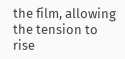the film, allowing the tension to rise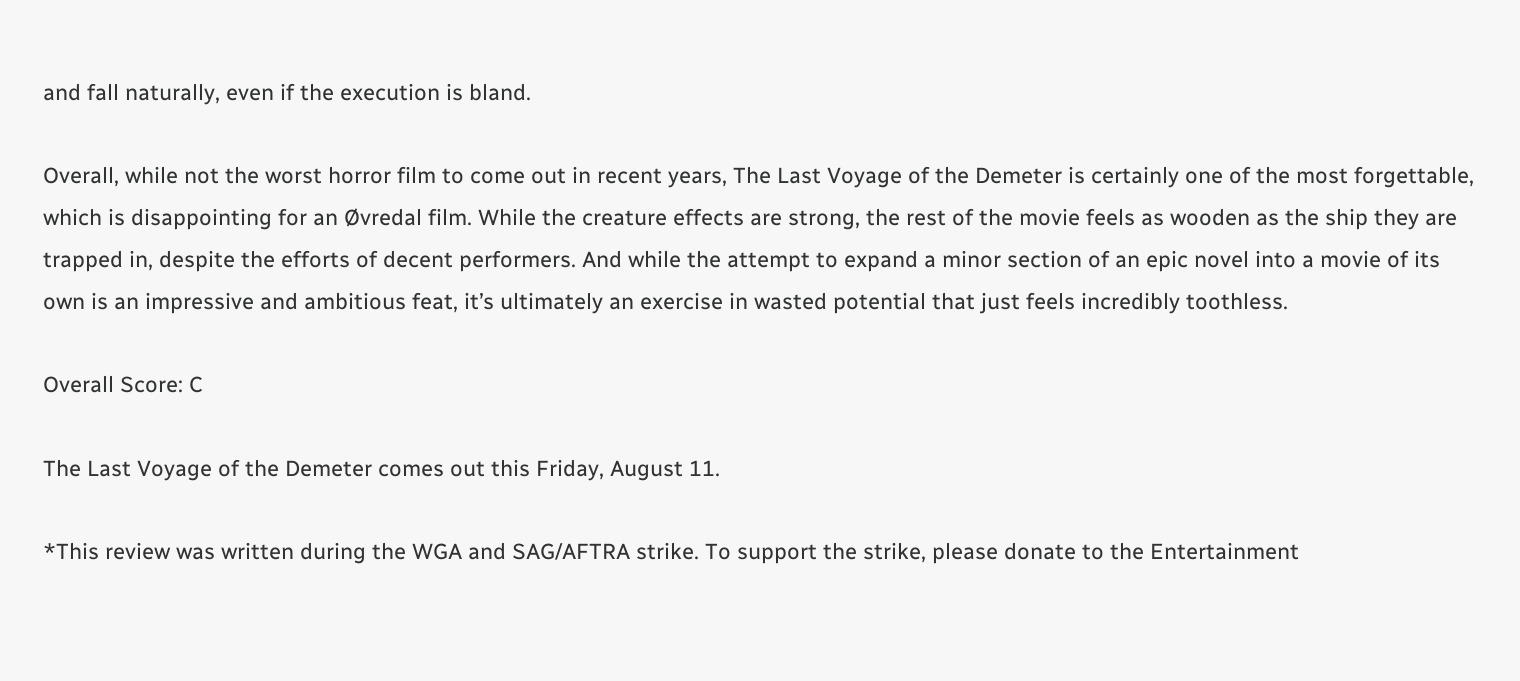and fall naturally, even if the execution is bland.

Overall, while not the worst horror film to come out in recent years, The Last Voyage of the Demeter is certainly one of the most forgettable, which is disappointing for an Øvredal film. While the creature effects are strong, the rest of the movie feels as wooden as the ship they are trapped in, despite the efforts of decent performers. And while the attempt to expand a minor section of an epic novel into a movie of its own is an impressive and ambitious feat, it’s ultimately an exercise in wasted potential that just feels incredibly toothless.

Overall Score: C

The Last Voyage of the Demeter comes out this Friday, August 11.

*This review was written during the WGA and SAG/AFTRA strike. To support the strike, please donate to the Entertainment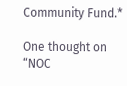Community Fund.*

One thought on “NOC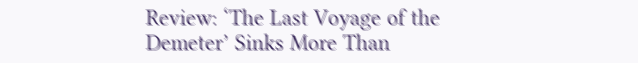Review: ‘The Last Voyage of the Demeter’ Sinks More Than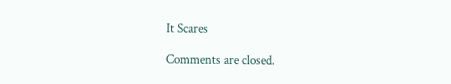It Scares

Comments are closed.